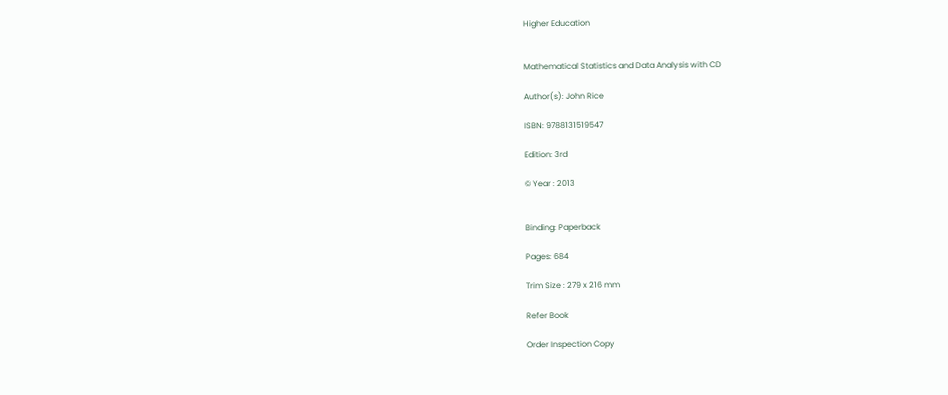Higher Education


Mathematical Statistics and Data Analysis with CD

Author(s): John Rice

ISBN: 9788131519547

Edition: 3rd

© Year : 2013


Binding: Paperback

Pages: 684

Trim Size : 279 x 216 mm

Refer Book

Order Inspection Copy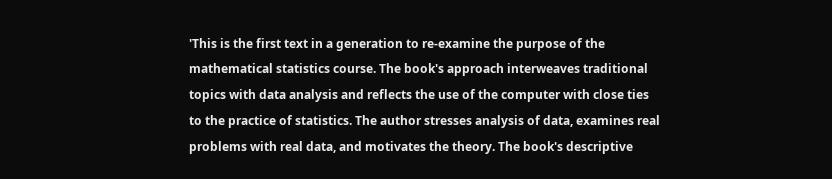'This is the first text in a generation to re-examine the purpose of the mathematical statistics course. The book's approach interweaves traditional topics with data analysis and reflects the use of the computer with close ties to the practice of statistics. The author stresses analysis of data, examines real problems with real data, and motivates the theory. The book's descriptive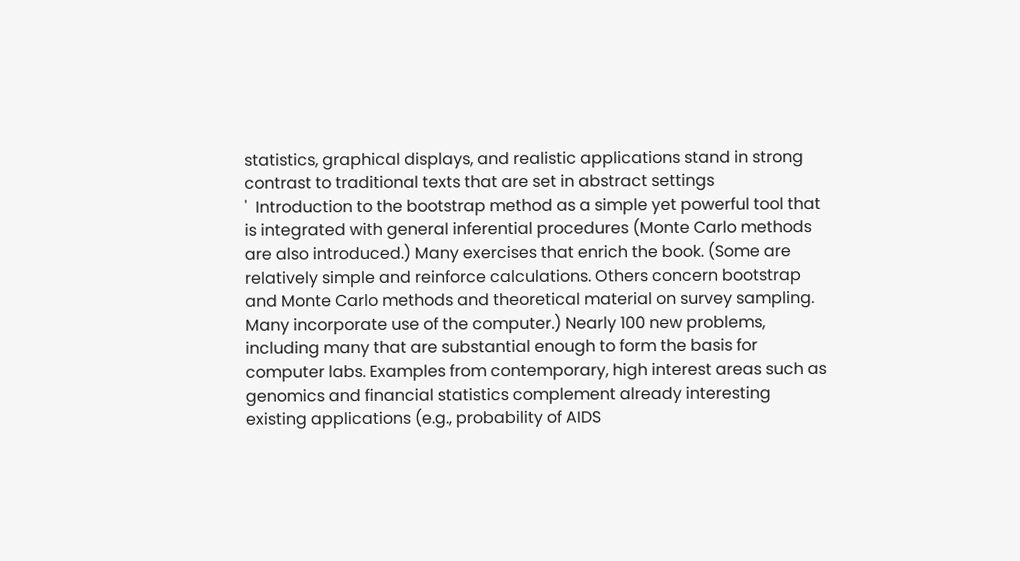statistics, graphical displays, and realistic applications stand in strong contrast to traditional texts that are set in abstract settings
'  Introduction to the bootstrap method as a simple yet powerful tool that is integrated with general inferential procedures (Monte Carlo methods are also introduced.) Many exercises that enrich the book. (Some are relatively simple and reinforce calculations. Others concern bootstrap and Monte Carlo methods and theoretical material on survey sampling. Many incorporate use of the computer.) Nearly 100 new problems, including many that are substantial enough to form the basis for computer labs. Examples from contemporary, high interest areas such as genomics and financial statistics complement already interesting existing applications (e.g., probability of AIDS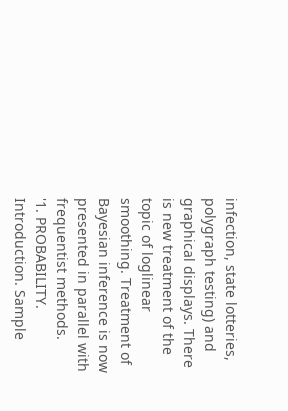infection, state lotteries, polygraph testing) and graphical displays. There is new treatment of the topic of loglinear smoothing. Treatment of Bayesian inference is now presented in parallel with frequentist methods.
'1. PROBABILITY. Introduction. Sample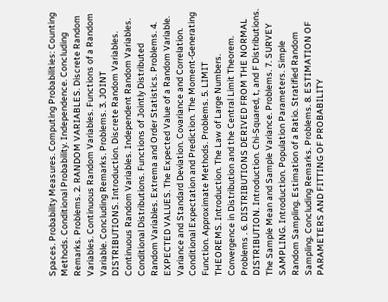Spaces. Probability Measures. Computing Probabilities: Counting Methods. Conditional Probability. Independence. Concluding Remarks. Problems. 2. RANDOM VARIABLES. Discrete Random Variables. Continuous Random Variables. Functions of a Random Variable. Concluding Remarks. Problems. 3. JOINT DISTRIBUTIONS. Introduction. Discrete Random Variables. Continuous Random Variables. Independent Random Variables. Conditional Distributions. Functions of Jointly Distributed Random Variables. Extrema and Order Statistics. Problems. 4. EXPECTED VALUES. The Expected Value of a Random Variable. Variance and Standard Deviation. Covariance and Correlation. Conditional Expectation and Prediction. The Moment-Generating Function. Approximate Methods. Problems. 5. LIMIT THEOREMS. Introduction. The Law of Large Numbers. Convergence in Distribution and the Central Limit Theorem. Problems . 6. DISTRIBUTIONS DERIVED FROM THE NORMAL DISTRIBUTION. Introduction. Chi-Squared, t, and F Distributions. The Sample Mean and Sample Variance. Problems. 7. SURVEY SAMPLING. Introduction. Population Parameters. Simple Random Sampling. Estimation of a Ratio. Stratified Random Sampling. Concluding Remarks. Problems. 8. ESTIMATION OF PARAMETERS AND FITTING OF PROBABILITY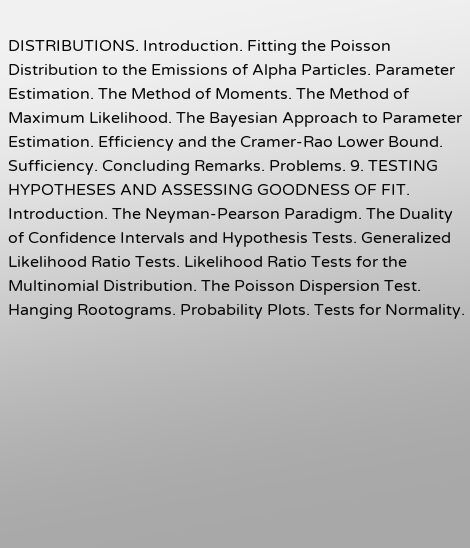DISTRIBUTIONS. Introduction. Fitting the Poisson Distribution to the Emissions of Alpha Particles. Parameter Estimation. The Method of Moments. The Method of Maximum Likelihood. The Bayesian Approach to Parameter Estimation. Efficiency and the Cramer-Rao Lower Bound. Sufficiency. Concluding Remarks. Problems. 9. TESTING HYPOTHESES AND ASSESSING GOODNESS OF FIT. Introduction. The Neyman-Pearson Paradigm. The Duality of Confidence Intervals and Hypothesis Tests. Generalized Likelihood Ratio Tests. Likelihood Ratio Tests for the Multinomial Distribution. The Poisson Dispersion Test. Hanging Rootograms. Probability Plots. Tests for Normality.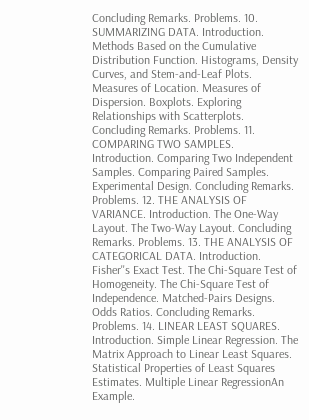Concluding Remarks. Problems. 10. SUMMARIZING DATA. Introduction. Methods Based on the Cumulative Distribution Function. Histograms, Density Curves, and Stem-and-Leaf Plots. Measures of Location. Measures of Dispersion. Boxplots. Exploring Relationships with Scatterplots. Concluding Remarks. Problems. 11. COMPARING TWO SAMPLES.  Introduction. Comparing Two Independent Samples. Comparing Paired Samples. Experimental Design. Concluding Remarks. Problems. 12. THE ANALYSIS OF VARIANCE. Introduction. The One-Way Layout. The Two-Way Layout. Concluding Remarks. Problems. 13. THE ANALYSIS OF CATEGORICAL DATA. Introduction. Fisher''s Exact Test. The Chi-Square Test of Homogeneity. The Chi-Square Test of Independence. Matched-Pairs Designs. Odds Ratios. Concluding Remarks. Problems. 14. LINEAR LEAST SQUARES. Introduction. Simple Linear Regression. The Matrix Approach to Linear Least Squares. Statistical Properties of Least Squares Estimates. Multiple Linear RegressionAn Example.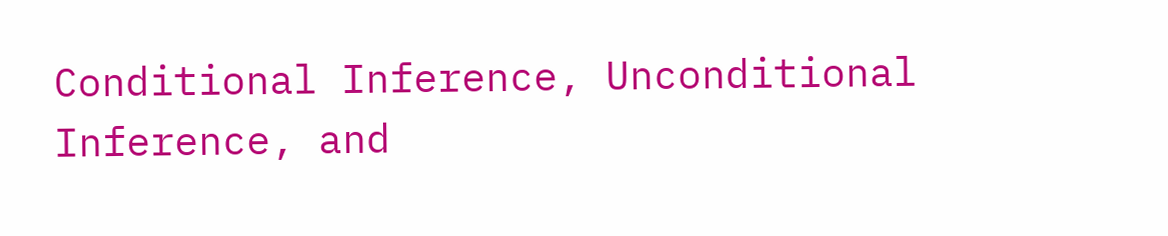Conditional Inference, Unconditional Inference, and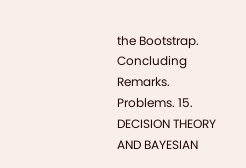the Bootstrap. Concluding Remarks. Problems. 15. DECISION THEORY AND BAYESIAN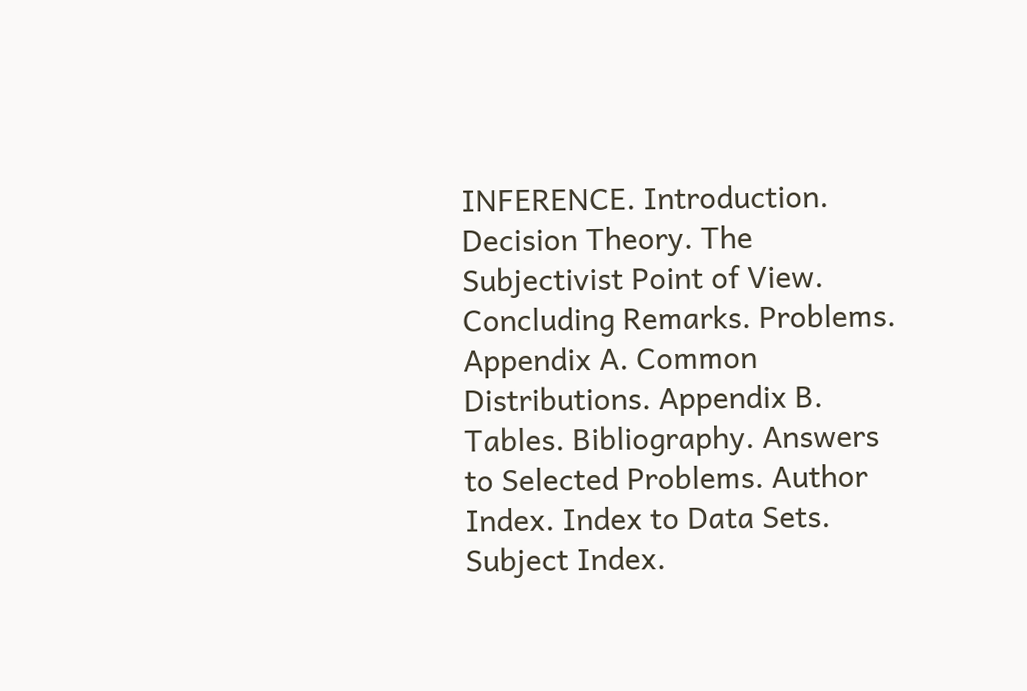INFERENCE. Introduction. Decision Theory. The Subjectivist Point of View. Concluding Remarks. Problems. Appendix A. Common Distributions. Appendix B. Tables. Bibliography. Answers to Selected Problems. Author Index. Index to Data Sets. Subject Index.